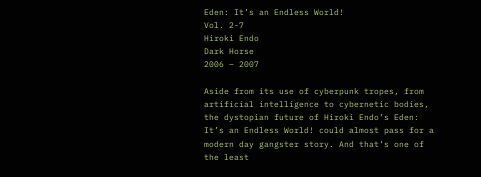Eden: It’s an Endless World!
Vol. 2-7
Hiroki Endo
Dark Horse
2006 – 2007

Aside from its use of cyberpunk tropes, from artificial intelligence to cybernetic bodies, the dystopian future of Hiroki Endo’s Eden: It’s an Endless World! could almost pass for a modern day gangster story. And that’s one of the least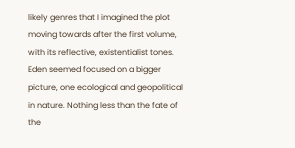likely genres that I imagined the plot moving towards after the first volume, with its reflective, existentialist tones. Eden seemed focused on a bigger picture, one ecological and geopolitical in nature. Nothing less than the fate of the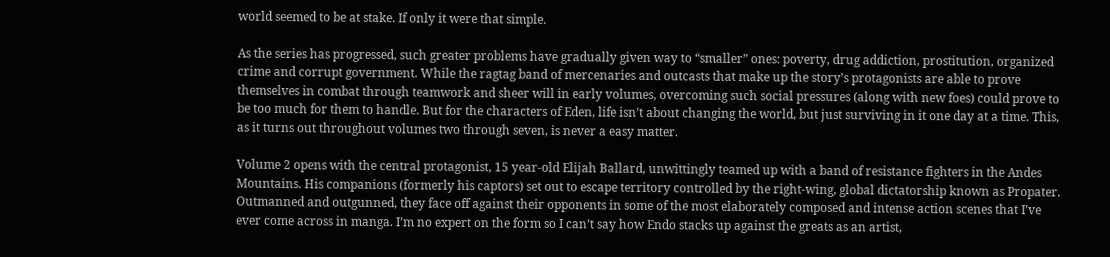world seemed to be at stake. If only it were that simple.

As the series has progressed, such greater problems have gradually given way to “smaller” ones: poverty, drug addiction, prostitution, organized crime and corrupt government. While the ragtag band of mercenaries and outcasts that make up the story’s protagonists are able to prove themselves in combat through teamwork and sheer will in early volumes, overcoming such social pressures (along with new foes) could prove to be too much for them to handle. But for the characters of Eden, life isn’t about changing the world, but just surviving in it one day at a time. This, as it turns out throughout volumes two through seven, is never a easy matter.

Volume 2 opens with the central protagonist, 15 year-old Elijah Ballard, unwittingly teamed up with a band of resistance fighters in the Andes Mountains. His companions (formerly his captors) set out to escape territory controlled by the right-wing, global dictatorship known as Propater. Outmanned and outgunned, they face off against their opponents in some of the most elaborately composed and intense action scenes that I’ve ever come across in manga. I’m no expert on the form so I can’t say how Endo stacks up against the greats as an artist,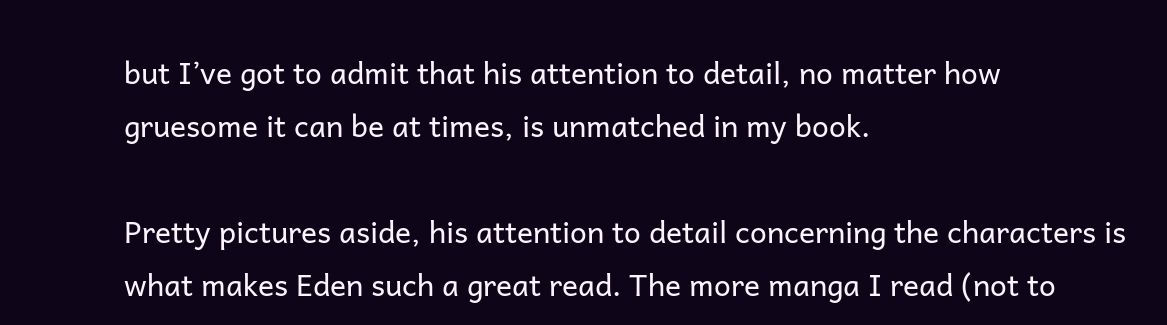but I’ve got to admit that his attention to detail, no matter how gruesome it can be at times, is unmatched in my book.

Pretty pictures aside, his attention to detail concerning the characters is what makes Eden such a great read. The more manga I read (not to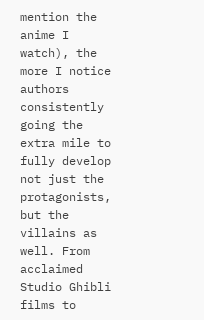mention the anime I watch), the more I notice authors consistently going the extra mile to fully develop not just the protagonists, but the villains as well. From acclaimed Studio Ghibli films to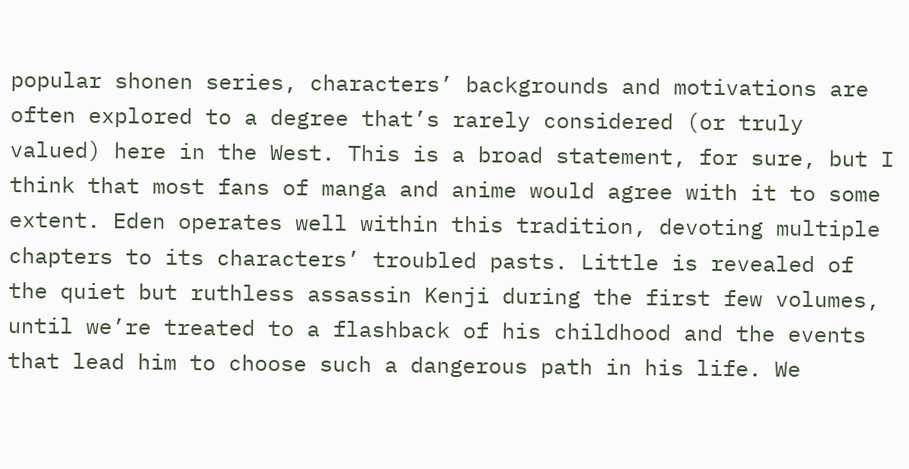popular shonen series, characters’ backgrounds and motivations are often explored to a degree that’s rarely considered (or truly valued) here in the West. This is a broad statement, for sure, but I think that most fans of manga and anime would agree with it to some extent. Eden operates well within this tradition, devoting multiple chapters to its characters’ troubled pasts. Little is revealed of the quiet but ruthless assassin Kenji during the first few volumes, until we’re treated to a flashback of his childhood and the events that lead him to choose such a dangerous path in his life. We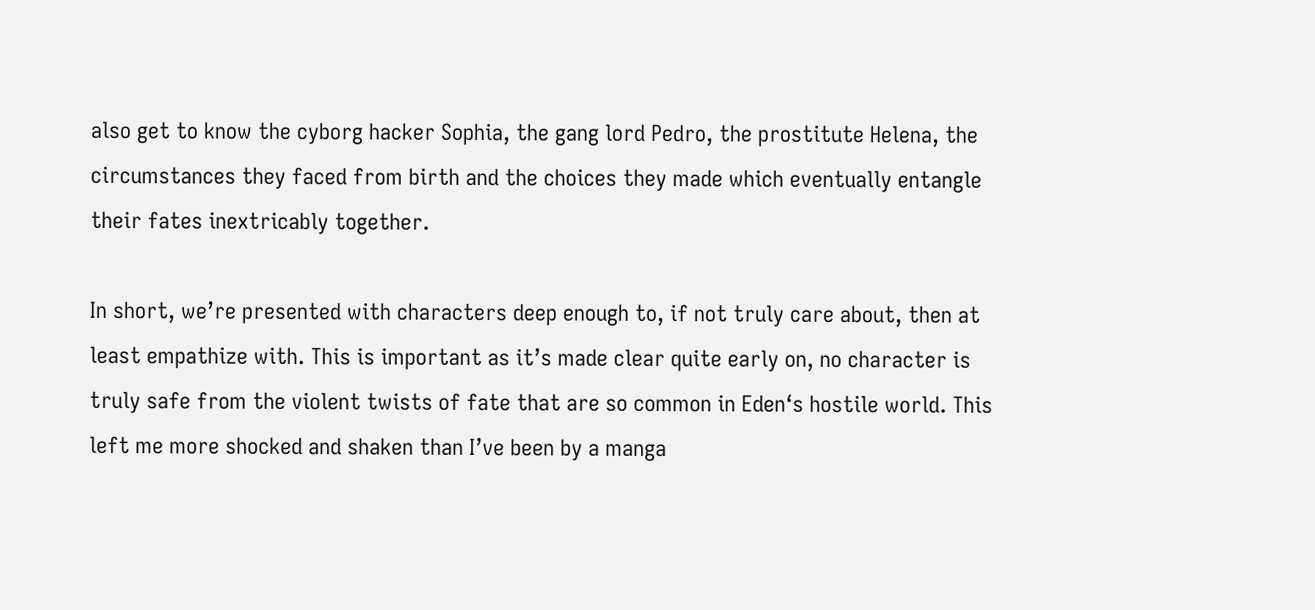also get to know the cyborg hacker Sophia, the gang lord Pedro, the prostitute Helena, the circumstances they faced from birth and the choices they made which eventually entangle their fates inextricably together.

In short, we’re presented with characters deep enough to, if not truly care about, then at least empathize with. This is important as it’s made clear quite early on, no character is truly safe from the violent twists of fate that are so common in Eden‘s hostile world. This left me more shocked and shaken than I’ve been by a manga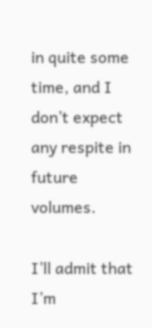in quite some time, and I don’t expect any respite in future volumes.

I’ll admit that I’m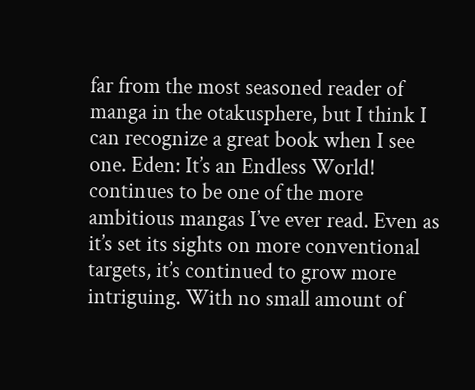far from the most seasoned reader of manga in the otakusphere, but I think I can recognize a great book when I see one. Eden: It’s an Endless World! continues to be one of the more ambitious mangas I’ve ever read. Even as it’s set its sights on more conventional targets, it’s continued to grow more intriguing. With no small amount of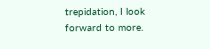trepidation, I look forward to more.